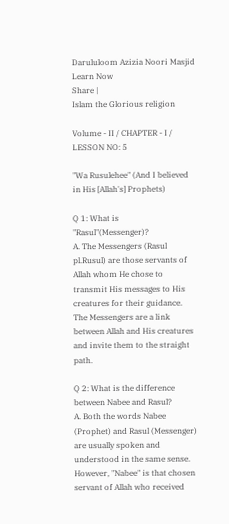Darululoom Azizia Noori Masjid
Learn Now
Share |
Islam the Glorious religion

Volume - II / CHAPTER - I / LESSON NO: 5

"Wa Rusulehee" (And I believed in His [Allah's] Prophets)

Q 1: What is "Rasul"(Messenger)?
A. The Messengers (Rasul pl.Rusul) are those servants of Allah whom He chose to transmit His messages to His creatures for their guidance. The Messengers are a link between Allah and His creatures and invite them to the straight path.

Q 2: What is the difference between Nabee and Rasul?
A. Both the words Nabee (Prophet) and Rasul (Messenger) are usually spoken and understood in the same sense. However, "Nabee" is that chosen servant of Allah who received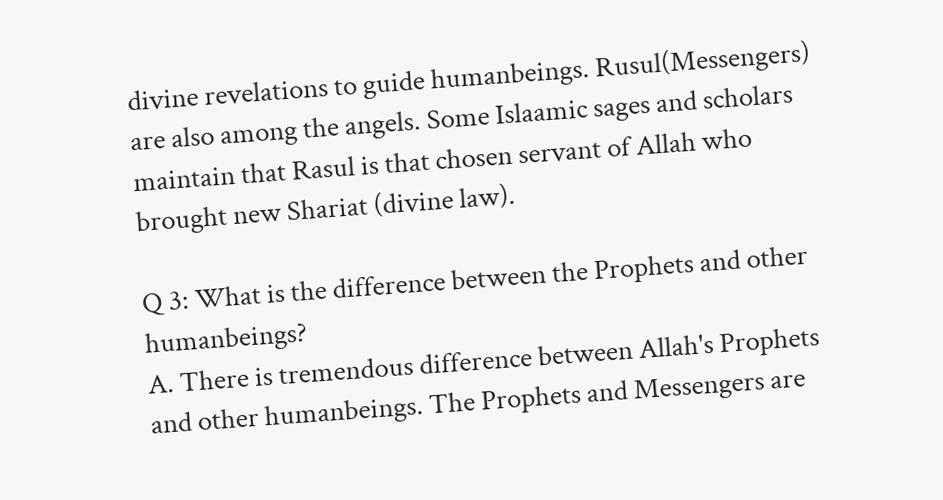divine revelations to guide humanbeings. Rusul(Messengers) are also among the angels. Some Islaamic sages and scholars maintain that Rasul is that chosen servant of Allah who brought new Shariat (divine law).

Q 3: What is the difference between the Prophets and other humanbeings?
A. There is tremendous difference between Allah's Prophets and other humanbeings. The Prophets and Messengers are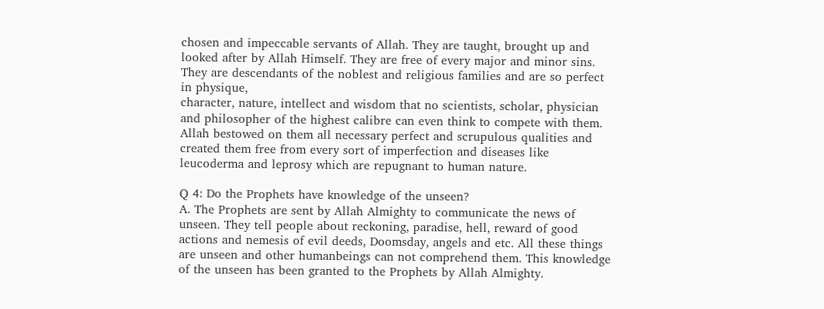chosen and impeccable servants of Allah. They are taught, brought up and looked after by Allah Himself. They are free of every major and minor sins. They are descendants of the noblest and religious families and are so perfect in physique,
character, nature, intellect and wisdom that no scientists, scholar, physician and philosopher of the highest calibre can even think to compete with them. Allah bestowed on them all necessary perfect and scrupulous qualities and created them free from every sort of imperfection and diseases like leucoderma and leprosy which are repugnant to human nature.

Q 4: Do the Prophets have knowledge of the unseen?
A. The Prophets are sent by Allah Almighty to communicate the news of unseen. They tell people about reckoning, paradise, hell, reward of good actions and nemesis of evil deeds, Doomsday, angels and etc. All these things are unseen and other humanbeings can not comprehend them. This knowledge of the unseen has been granted to the Prophets by Allah Almighty.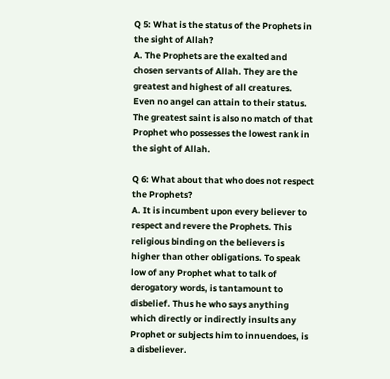Q 5: What is the status of the Prophets in the sight of Allah?
A. The Prophets are the exalted and chosen servants of Allah. They are the greatest and highest of all creatures. Even no angel can attain to their status. The greatest saint is also no match of that Prophet who possesses the lowest rank in the sight of Allah.

Q 6: What about that who does not respect the Prophets?
A. It is incumbent upon every believer to respect and revere the Prophets. This religious binding on the believers is higher than other obligations. To speak low of any Prophet what to talk of derogatory words, is tantamount to disbelief. Thus he who says anything which directly or indirectly insults any Prophet or subjects him to innuendoes, is a disbeliever.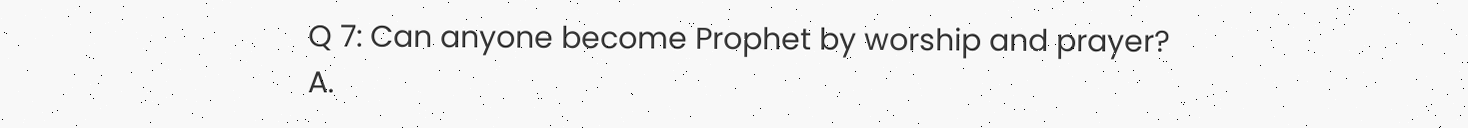Q 7: Can anyone become Prophet by worship and prayer?
A.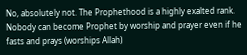No, absolutely not. The Prophethood is a highly exalted rank. Nobody can become Prophet by worship and prayer even if he fasts and prays (worships Allah)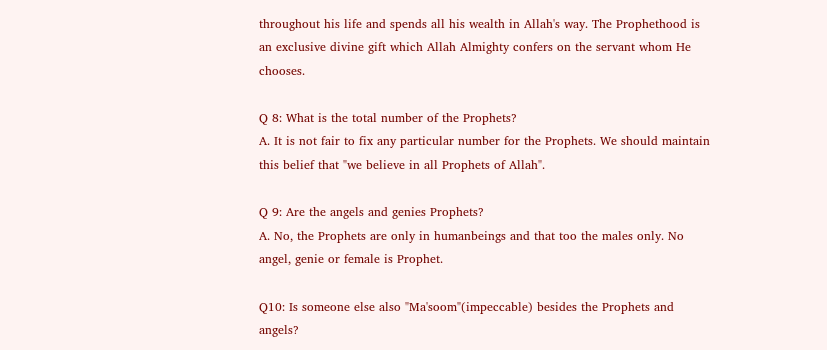throughout his life and spends all his wealth in Allah's way. The Prophethood is an exclusive divine gift which Allah Almighty confers on the servant whom He chooses.

Q 8: What is the total number of the Prophets?
A. It is not fair to fix any particular number for the Prophets. We should maintain this belief that "we believe in all Prophets of Allah".

Q 9: Are the angels and genies Prophets?
A. No, the Prophets are only in humanbeings and that too the males only. No angel, genie or female is Prophet.

Q10: Is someone else also "Ma'soom"(impeccable) besides the Prophets and angels?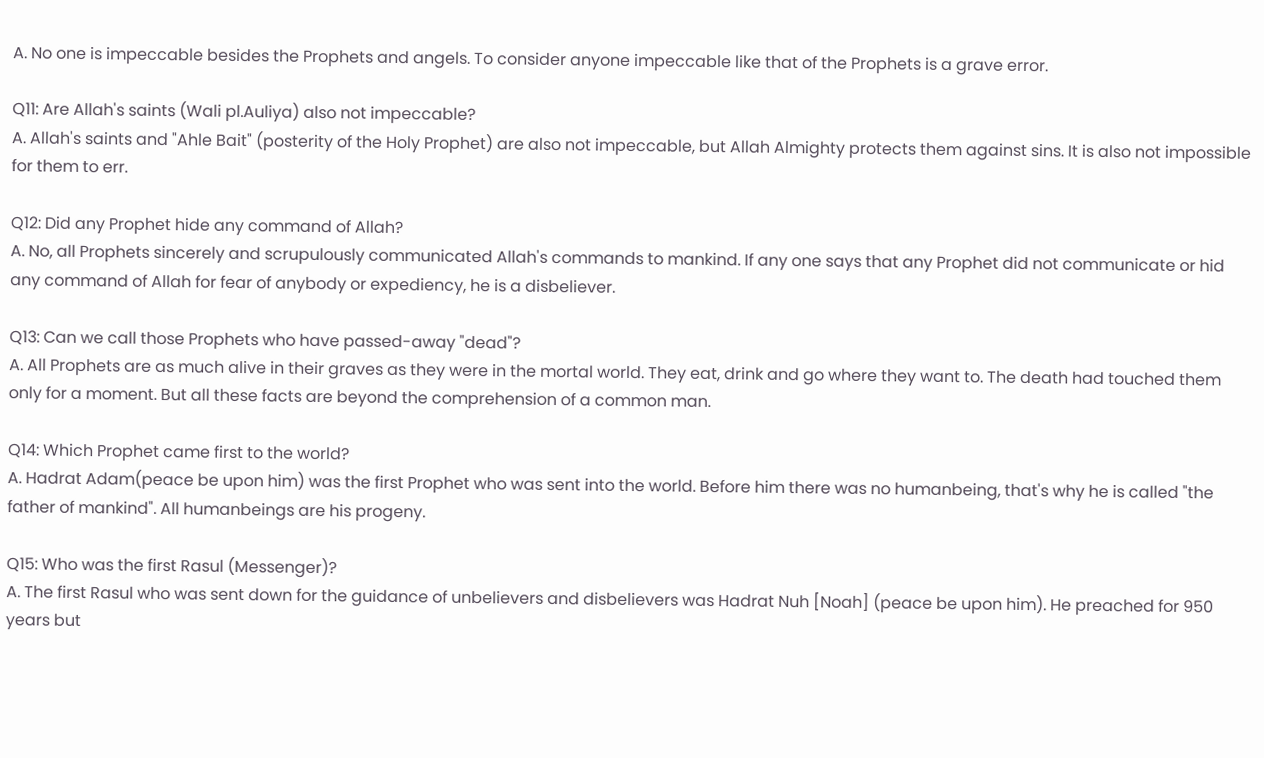A. No one is impeccable besides the Prophets and angels. To consider anyone impeccable like that of the Prophets is a grave error.

Q11: Are Allah's saints (Wali pl.Auliya) also not impeccable?
A. Allah's saints and "Ahle Bait" (posterity of the Holy Prophet) are also not impeccable, but Allah Almighty protects them against sins. It is also not impossible for them to err.

Q12: Did any Prophet hide any command of Allah?
A. No, all Prophets sincerely and scrupulously communicated Allah's commands to mankind. If any one says that any Prophet did not communicate or hid any command of Allah for fear of anybody or expediency, he is a disbeliever.

Q13: Can we call those Prophets who have passed-away "dead"?
A. All Prophets are as much alive in their graves as they were in the mortal world. They eat, drink and go where they want to. The death had touched them only for a moment. But all these facts are beyond the comprehension of a common man.

Q14: Which Prophet came first to the world?
A. Hadrat Adam(peace be upon him) was the first Prophet who was sent into the world. Before him there was no humanbeing, that's why he is called "the father of mankind". All humanbeings are his progeny.

Q15: Who was the first Rasul (Messenger)?
A. The first Rasul who was sent down for the guidance of unbelievers and disbelievers was Hadrat Nuh [Noah] (peace be upon him). He preached for 950 years but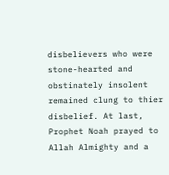disbelievers who were stone-hearted and obstinately insolent remained clung to thier disbelief. At last, Prophet Noah prayed to Allah Almighty and a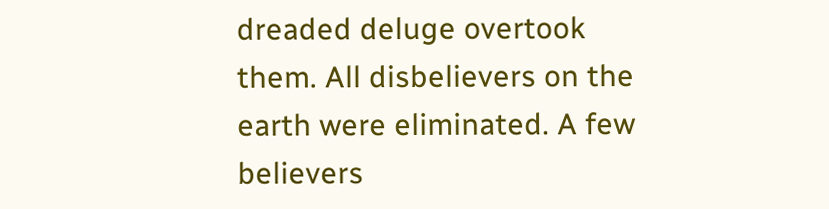dreaded deluge overtook them. All disbelievers on the earth were eliminated. A few believers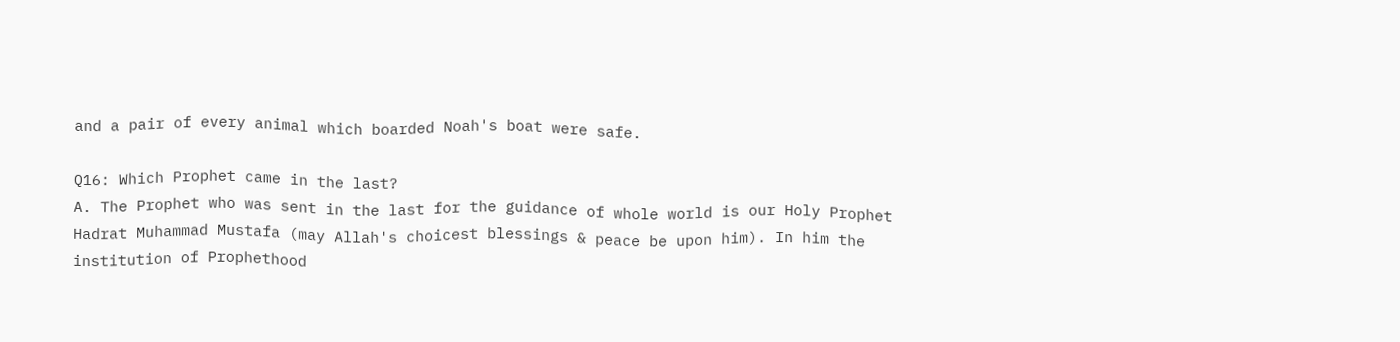and a pair of every animal which boarded Noah's boat were safe.

Q16: Which Prophet came in the last?
A. The Prophet who was sent in the last for the guidance of whole world is our Holy Prophet Hadrat Muhammad Mustafa (may Allah's choicest blessings & peace be upon him). In him the institution of Prophethood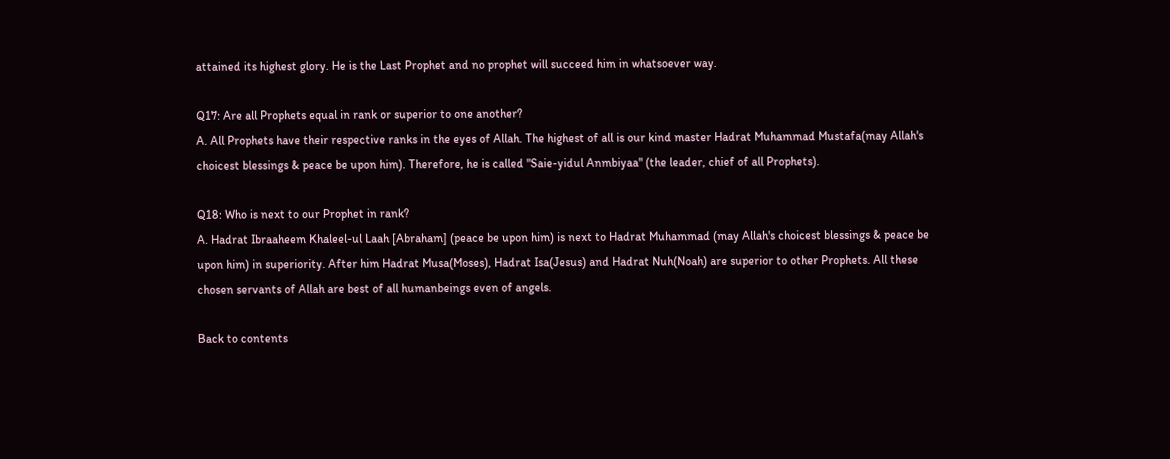attained its highest glory. He is the Last Prophet and no prophet will succeed him in whatsoever way.

Q17: Are all Prophets equal in rank or superior to one another?
A. All Prophets have their respective ranks in the eyes of Allah. The highest of all is our kind master Hadrat Muhammad Mustafa(may Allah's choicest blessings & peace be upon him). Therefore, he is called "Saie-yidul Anmbiyaa" (the leader, chief of all Prophets).

Q18: Who is next to our Prophet in rank?
A. Hadrat Ibraaheem Khaleel-ul Laah [Abraham] (peace be upon him) is next to Hadrat Muhammad (may Allah's choicest blessings & peace be upon him) in superiority. After him Hadrat Musa(Moses), Hadrat Isa(Jesus) and Hadrat Nuh(Noah) are superior to other Prophets. All these chosen servants of Allah are best of all humanbeings even of angels.

Back to contents